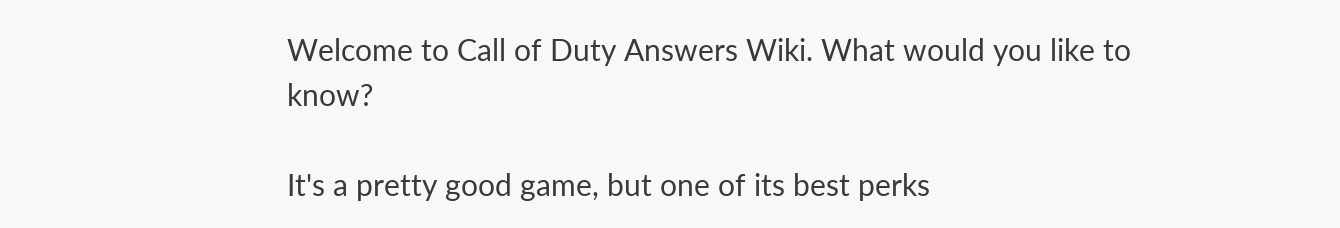Welcome to Call of Duty Answers Wiki. What would you like to know?

It's a pretty good game, but one of its best perks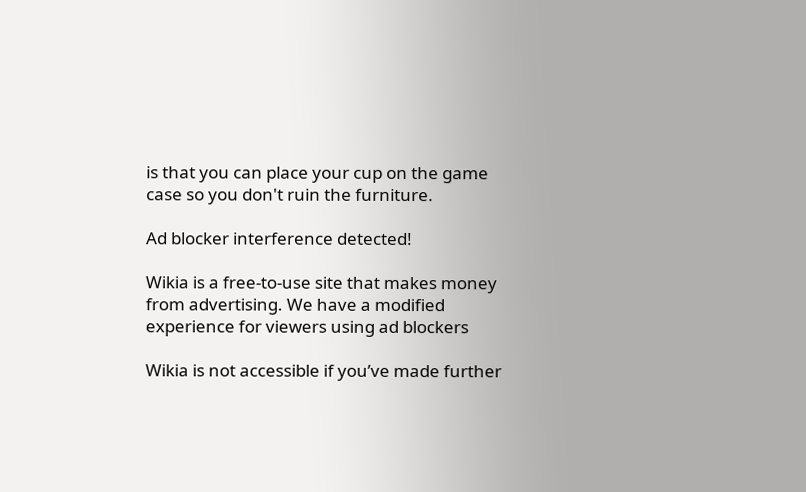is that you can place your cup on the game case so you don't ruin the furniture.

Ad blocker interference detected!

Wikia is a free-to-use site that makes money from advertising. We have a modified experience for viewers using ad blockers

Wikia is not accessible if you’ve made further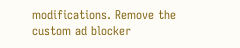modifications. Remove the custom ad blocker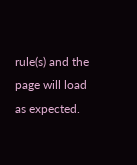rule(s) and the page will load as expected.